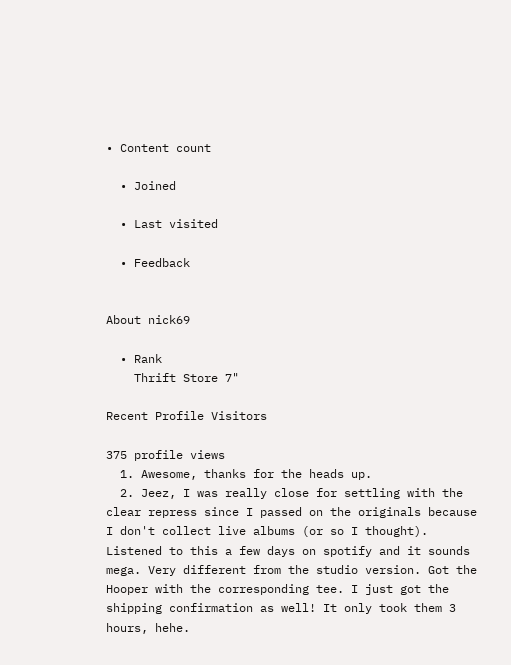• Content count

  • Joined

  • Last visited

  • Feedback


About nick69

  • Rank
    Thrift Store 7"

Recent Profile Visitors

375 profile views
  1. Awesome, thanks for the heads up.
  2. Jeez, I was really close for settling with the clear repress since I passed on the originals because I don't collect live albums (or so I thought). Listened to this a few days on spotify and it sounds mega. Very different from the studio version. Got the Hooper with the corresponding tee. I just got the shipping confirmation as well! It only took them 3 hours, hehe.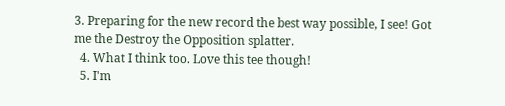3. Preparing for the new record the best way possible, I see! Got me the Destroy the Opposition splatter.
  4. What I think too. Love this tee though!
  5. I'm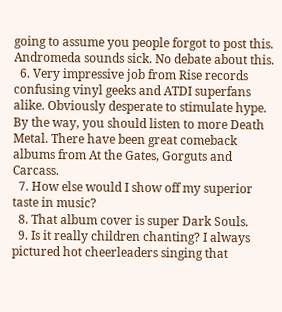going to assume you people forgot to post this. Andromeda sounds sick. No debate about this.
  6. Very impressive job from Rise records confusing vinyl geeks and ATDI superfans alike. Obviously desperate to stimulate hype. By the way, you should listen to more Death Metal. There have been great comeback albums from At the Gates, Gorguts and Carcass.
  7. How else would I show off my superior taste in music?
  8. That album cover is super Dark Souls.
  9. Is it really children chanting? I always pictured hot cheerleaders singing that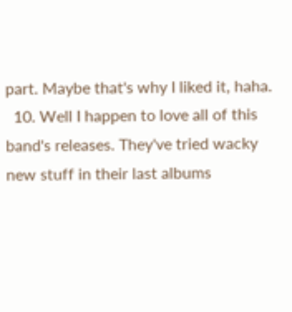part. Maybe that's why I liked it, haha.
  10. Well I happen to love all of this band's releases. They've tried wacky new stuff in their last albums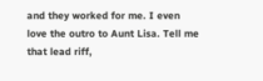and they worked for me. I even love the outro to Aunt Lisa. Tell me that lead riff,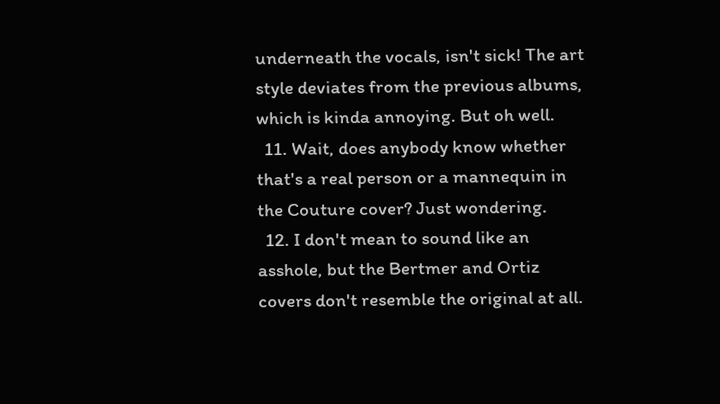underneath the vocals, isn't sick! The art style deviates from the previous albums, which is kinda annoying. But oh well.
  11. Wait, does anybody know whether that's a real person or a mannequin in the Couture cover? Just wondering.
  12. I don't mean to sound like an asshole, but the Bertmer and Ortiz covers don't resemble the original at all.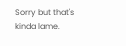Sorry but that's kinda lame.